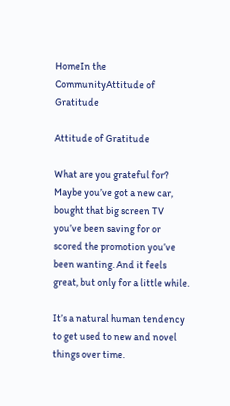HomeIn the CommunityAttitude of Gratitude

Attitude of Gratitude

What are you grateful for? Maybe you’ve got a new car, bought that big screen TV you’ve been saving for or scored the promotion you’ve been wanting. And it feels great, but only for a little while.

It’s a natural human tendency to get used to new and novel things over time.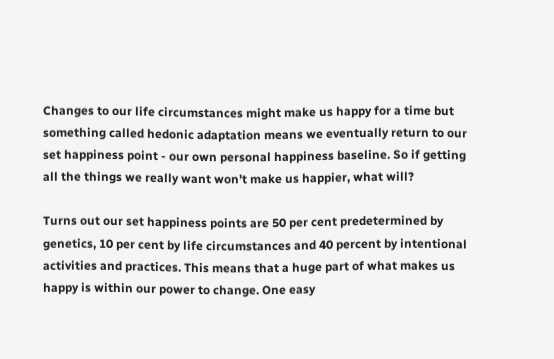Changes to our life circumstances might make us happy for a time but something called hedonic adaptation means we eventually return to our set happiness point - our own personal happiness baseline. So if getting all the things we really want won’t make us happier, what will?

Turns out our set happiness points are 50 per cent predetermined by genetics, 10 per cent by life circumstances and 40 percent by intentional activities and practices. This means that a huge part of what makes us happy is within our power to change. One easy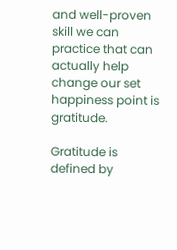and well-proven skill we can practice that can actually help change our set happiness point is gratitude.

Gratitude is defined by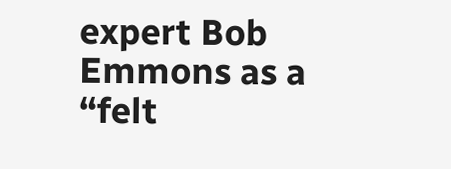expert Bob Emmons as a “felt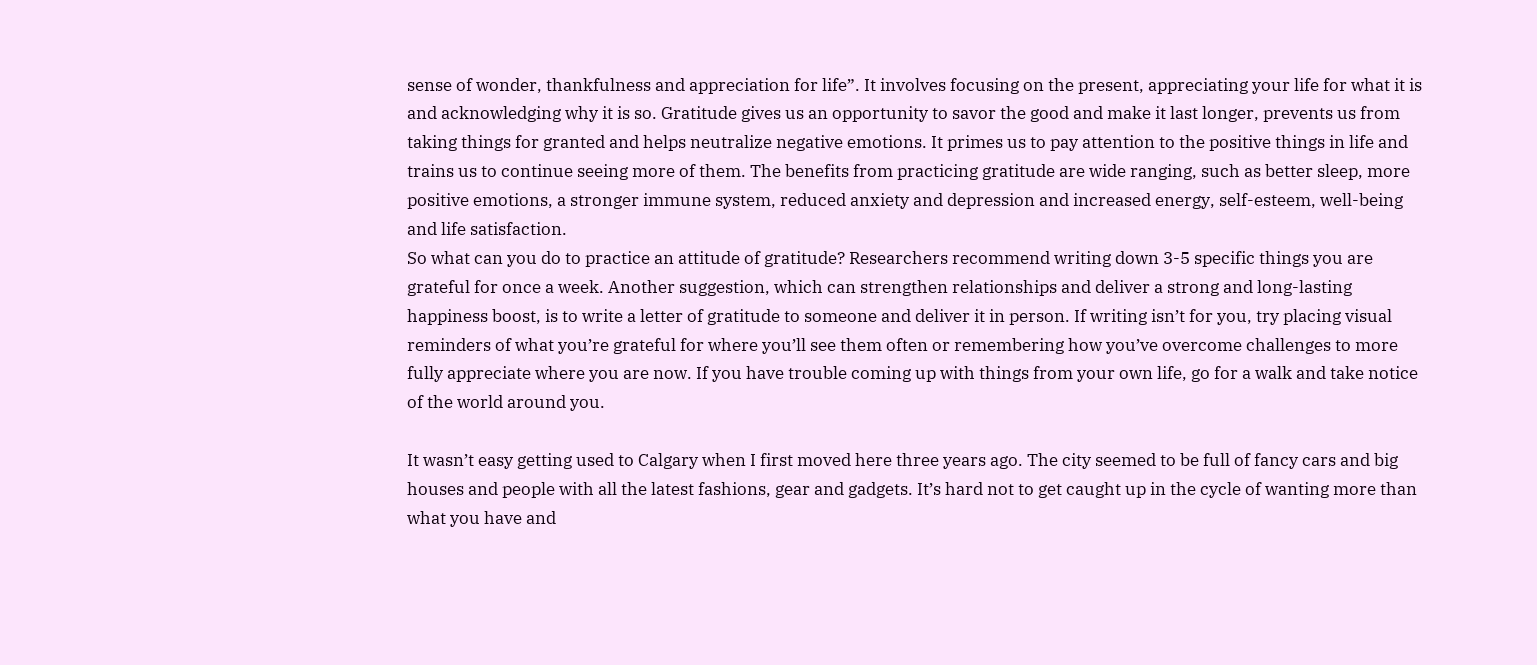sense of wonder, thankfulness and appreciation for life”. It involves focusing on the present, appreciating your life for what it is and acknowledging why it is so. Gratitude gives us an opportunity to savor the good and make it last longer, prevents us from taking things for granted and helps neutralize negative emotions. It primes us to pay attention to the positive things in life and trains us to continue seeing more of them. The benefits from practicing gratitude are wide ranging, such as better sleep, more positive emotions, a stronger immune system, reduced anxiety and depression and increased energy, self-esteem, well-being and life satisfaction.
So what can you do to practice an attitude of gratitude? Researchers recommend writing down 3-5 specific things you are grateful for once a week. Another suggestion, which can strengthen relationships and deliver a strong and long-lasting happiness boost, is to write a letter of gratitude to someone and deliver it in person. If writing isn’t for you, try placing visual reminders of what you’re grateful for where you’ll see them often or remembering how you’ve overcome challenges to more fully appreciate where you are now. If you have trouble coming up with things from your own life, go for a walk and take notice of the world around you.

It wasn’t easy getting used to Calgary when I first moved here three years ago. The city seemed to be full of fancy cars and big houses and people with all the latest fashions, gear and gadgets. It’s hard not to get caught up in the cycle of wanting more than what you have and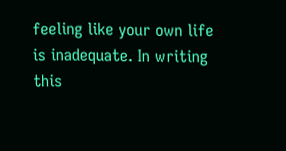feeling like your own life is inadequate. In writing this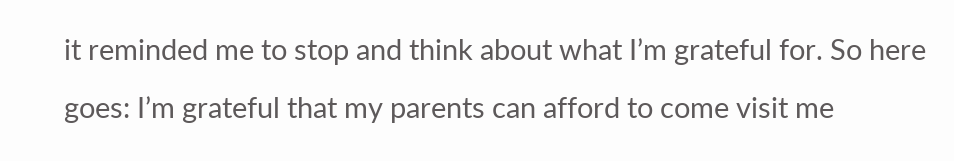it reminded me to stop and think about what I’m grateful for. So here goes: I’m grateful that my parents can afford to come visit me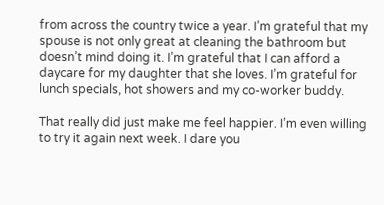from across the country twice a year. I’m grateful that my spouse is not only great at cleaning the bathroom but doesn’t mind doing it. I’m grateful that I can afford a daycare for my daughter that she loves. I’m grateful for lunch specials, hot showers and my co-worker buddy.

That really did just make me feel happier. I’m even willing to try it again next week. I dare you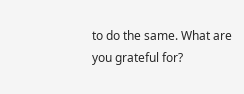to do the same. What are you grateful for?